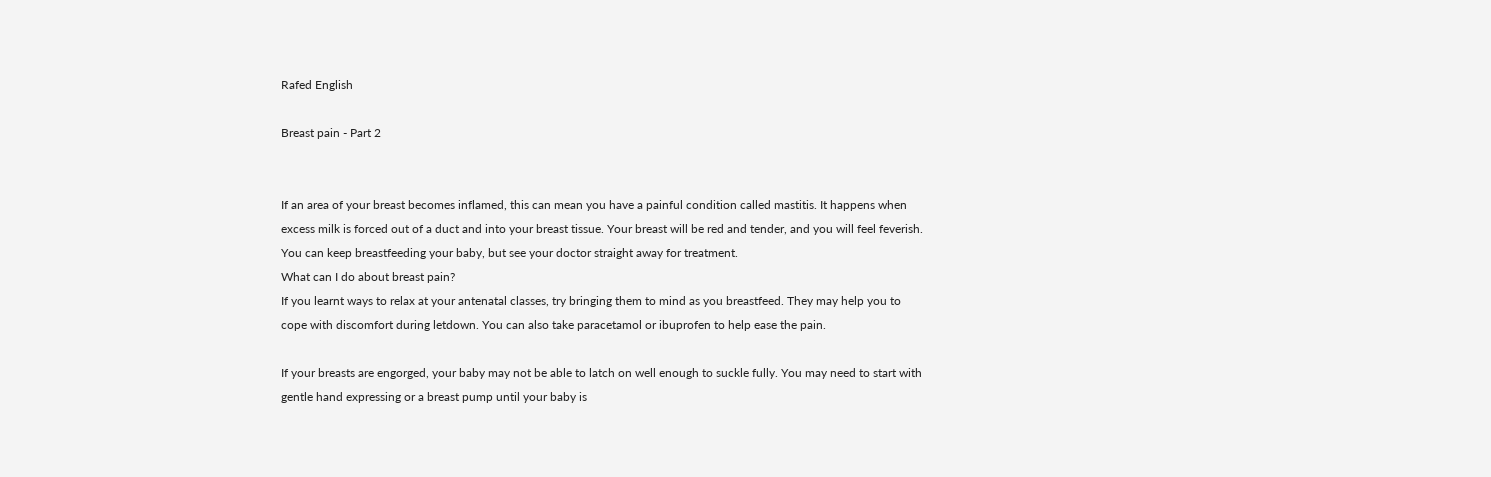Rafed English

Breast pain - Part 2


If an area of your breast becomes inflamed, this can mean you have a painful condition called mastitis. It happens when excess milk is forced out of a duct and into your breast tissue. Your breast will be red and tender, and you will feel feverish. You can keep breastfeeding your baby, but see your doctor straight away for treatment.
What can I do about breast pain?
If you learnt ways to relax at your antenatal classes, try bringing them to mind as you breastfeed. They may help you to cope with discomfort during letdown. You can also take paracetamol or ibuprofen to help ease the pain.

If your breasts are engorged, your baby may not be able to latch on well enough to suckle fully. You may need to start with gentle hand expressing or a breast pump until your baby is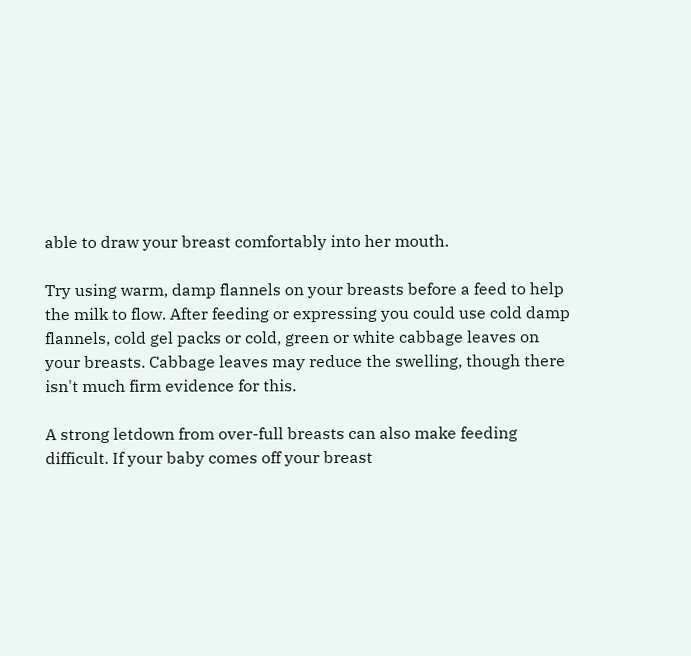able to draw your breast comfortably into her mouth.

Try using warm, damp flannels on your breasts before a feed to help the milk to flow. After feeding or expressing you could use cold damp flannels, cold gel packs or cold, green or white cabbage leaves on your breasts. Cabbage leaves may reduce the swelling, though there isn't much firm evidence for this.

A strong letdown from over-full breasts can also make feeding difficult. If your baby comes off your breast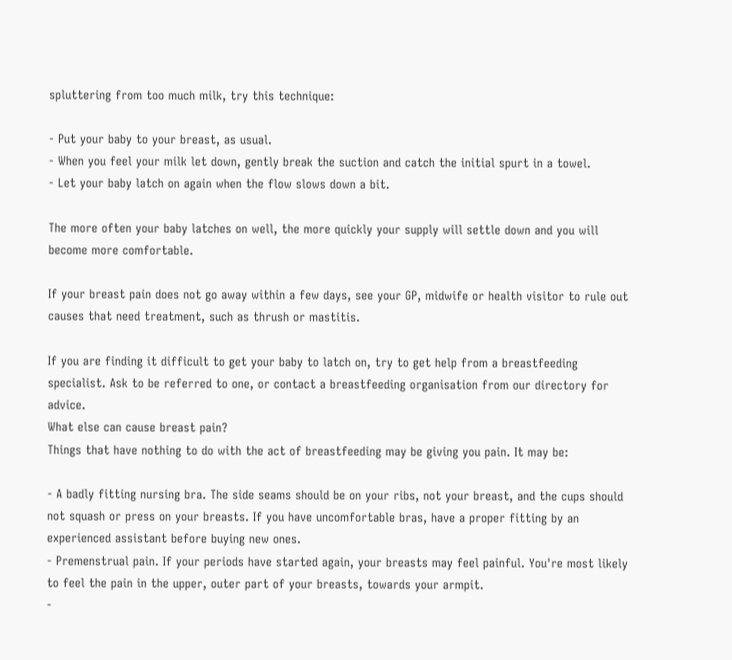spluttering from too much milk, try this technique:

- Put your baby to your breast, as usual.
- When you feel your milk let down, gently break the suction and catch the initial spurt in a towel.
- Let your baby latch on again when the flow slows down a bit.

The more often your baby latches on well, the more quickly your supply will settle down and you will become more comfortable.

If your breast pain does not go away within a few days, see your GP, midwife or health visitor to rule out causes that need treatment, such as thrush or mastitis.

If you are finding it difficult to get your baby to latch on, try to get help from a breastfeeding specialist. Ask to be referred to one, or contact a breastfeeding organisation from our directory for advice.
What else can cause breast pain?
Things that have nothing to do with the act of breastfeeding may be giving you pain. It may be:

- A badly fitting nursing bra. The side seams should be on your ribs, not your breast, and the cups should not squash or press on your breasts. If you have uncomfortable bras, have a proper fitting by an experienced assistant before buying new ones.
- Premenstrual pain. If your periods have started again, your breasts may feel painful. You're most likely to feel the pain in the upper, outer part of your breasts, towards your armpit.
-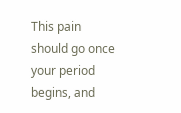This pain should go once your period begins, and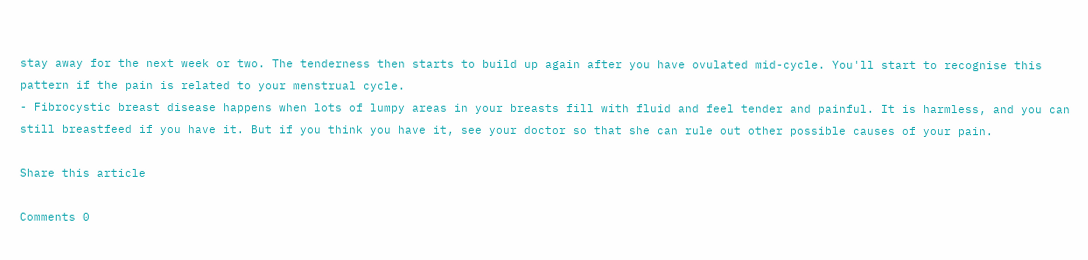stay away for the next week or two. The tenderness then starts to build up again after you have ovulated mid-cycle. You'll start to recognise this pattern if the pain is related to your menstrual cycle.
- Fibrocystic breast disease happens when lots of lumpy areas in your breasts fill with fluid and feel tender and painful. It is harmless, and you can still breastfeed if you have it. But if you think you have it, see your doctor so that she can rule out other possible causes of your pain.

Share this article

Comments 0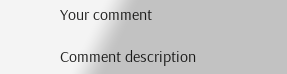Your comment

Comment description